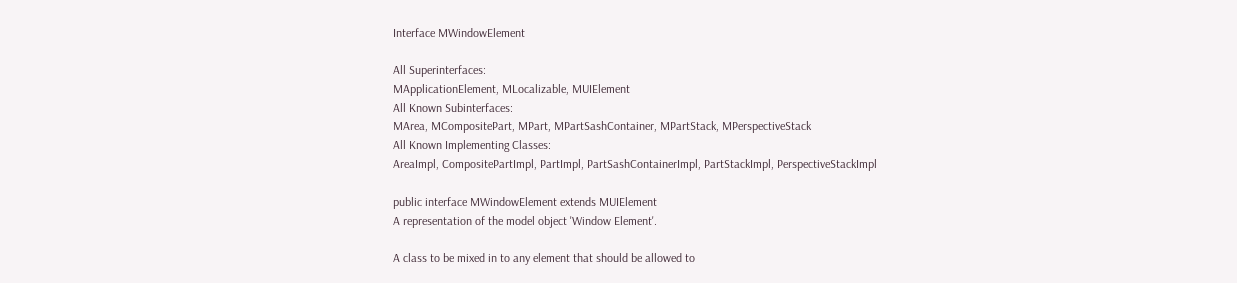Interface MWindowElement

All Superinterfaces:
MApplicationElement, MLocalizable, MUIElement
All Known Subinterfaces:
MArea, MCompositePart, MPart, MPartSashContainer, MPartStack, MPerspectiveStack
All Known Implementing Classes:
AreaImpl, CompositePartImpl, PartImpl, PartSashContainerImpl, PartStackImpl, PerspectiveStackImpl

public interface MWindowElement extends MUIElement
A representation of the model object 'Window Element'.

A class to be mixed in to any element that should be allowed to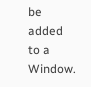be added to a Window.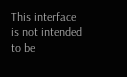This interface is not intended to be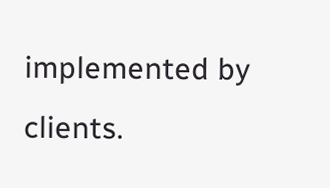implemented by clients.